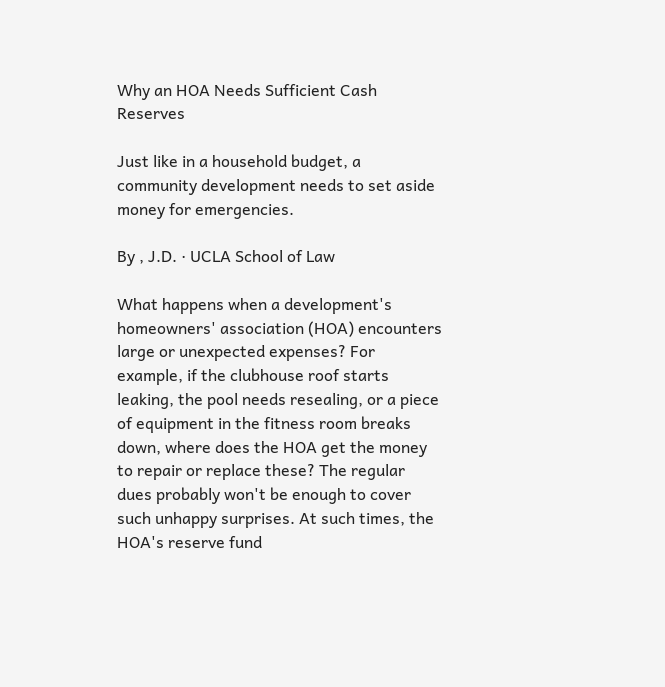Why an HOA Needs Sufficient Cash Reserves

Just like in a household budget, a community development needs to set aside money for emergencies.

By , J.D. · UCLA School of Law

What happens when a development's homeowners' association (HOA) encounters large or unexpected expenses? For example, if the clubhouse roof starts leaking, the pool needs resealing, or a piece of equipment in the fitness room breaks down, where does the HOA get the money to repair or replace these? The regular dues probably won't be enough to cover such unhappy surprises. At such times, the HOA's reserve fund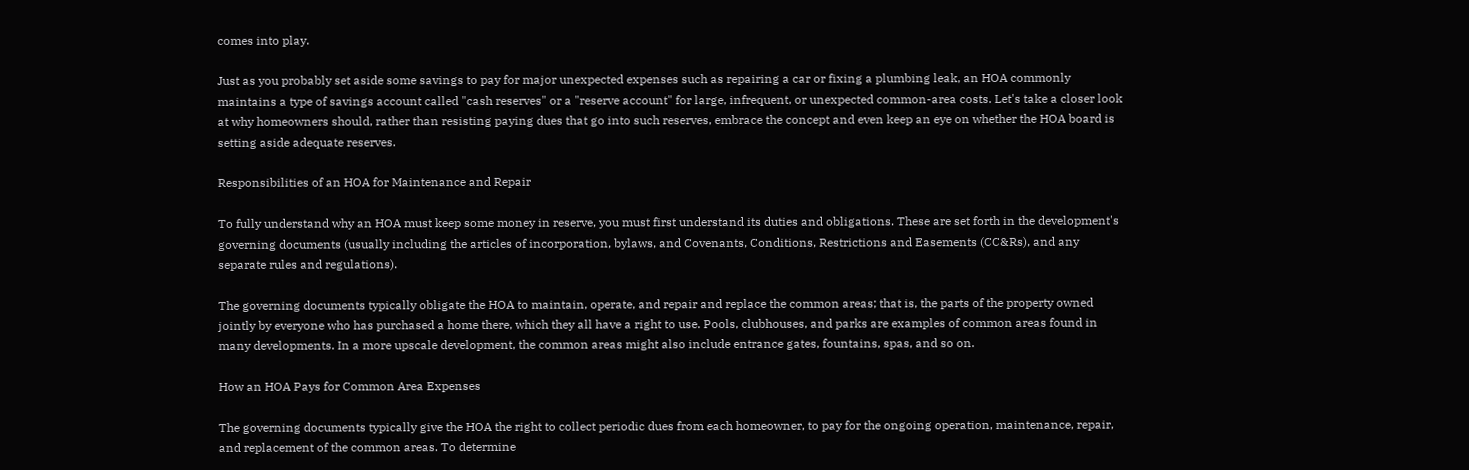comes into play.

Just as you probably set aside some savings to pay for major unexpected expenses such as repairing a car or fixing a plumbing leak, an HOA commonly maintains a type of savings account called "cash reserves" or a "reserve account" for large, infrequent, or unexpected common-area costs. Let's take a closer look at why homeowners should, rather than resisting paying dues that go into such reserves, embrace the concept and even keep an eye on whether the HOA board is setting aside adequate reserves.

Responsibilities of an HOA for Maintenance and Repair

To fully understand why an HOA must keep some money in reserve, you must first understand its duties and obligations. These are set forth in the development's governing documents (usually including the articles of incorporation, bylaws, and Covenants, Conditions, Restrictions and Easements (CC&Rs), and any separate rules and regulations).

The governing documents typically obligate the HOA to maintain, operate, and repair and replace the common areas; that is, the parts of the property owned jointly by everyone who has purchased a home there, which they all have a right to use. Pools, clubhouses, and parks are examples of common areas found in many developments. In a more upscale development, the common areas might also include entrance gates, fountains, spas, and so on.

How an HOA Pays for Common Area Expenses

The governing documents typically give the HOA the right to collect periodic dues from each homeowner, to pay for the ongoing operation, maintenance, repair, and replacement of the common areas. To determine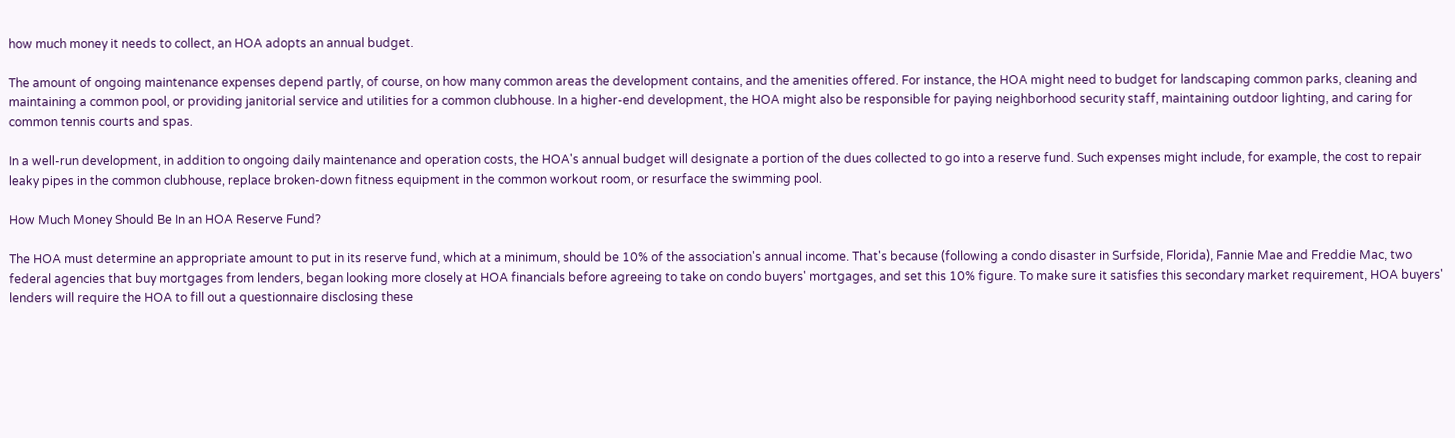how much money it needs to collect, an HOA adopts an annual budget.

The amount of ongoing maintenance expenses depend partly, of course, on how many common areas the development contains, and the amenities offered. For instance, the HOA might need to budget for landscaping common parks, cleaning and maintaining a common pool, or providing janitorial service and utilities for a common clubhouse. In a higher-end development, the HOA might also be responsible for paying neighborhood security staff, maintaining outdoor lighting, and caring for common tennis courts and spas.

In a well-run development, in addition to ongoing daily maintenance and operation costs, the HOA's annual budget will designate a portion of the dues collected to go into a reserve fund. Such expenses might include, for example, the cost to repair leaky pipes in the common clubhouse, replace broken-down fitness equipment in the common workout room, or resurface the swimming pool.

How Much Money Should Be In an HOA Reserve Fund?

The HOA must determine an appropriate amount to put in its reserve fund, which at a minimum, should be 10% of the association's annual income. That's because (following a condo disaster in Surfside, Florida), Fannie Mae and Freddie Mac, two federal agencies that buy mortgages from lenders, began looking more closely at HOA financials before agreeing to take on condo buyers' mortgages, and set this 10% figure. To make sure it satisfies this secondary market requirement, HOA buyers' lenders will require the HOA to fill out a questionnaire disclosing these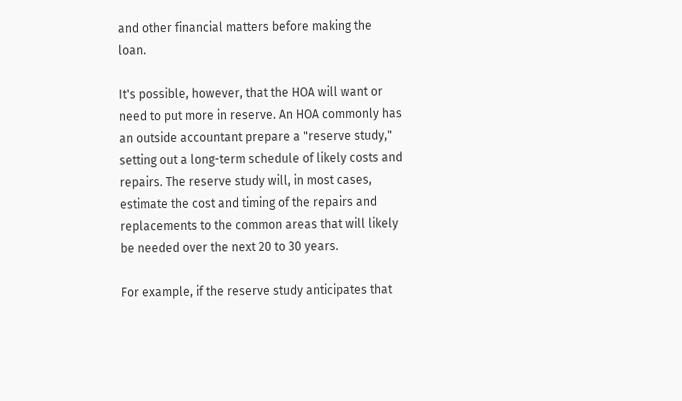and other financial matters before making the loan.

It's possible, however, that the HOA will want or need to put more in reserve. An HOA commonly has an outside accountant prepare a "reserve study," setting out a long-term schedule of likely costs and repairs. The reserve study will, in most cases, estimate the cost and timing of the repairs and replacements to the common areas that will likely be needed over the next 20 to 30 years.

For example, if the reserve study anticipates that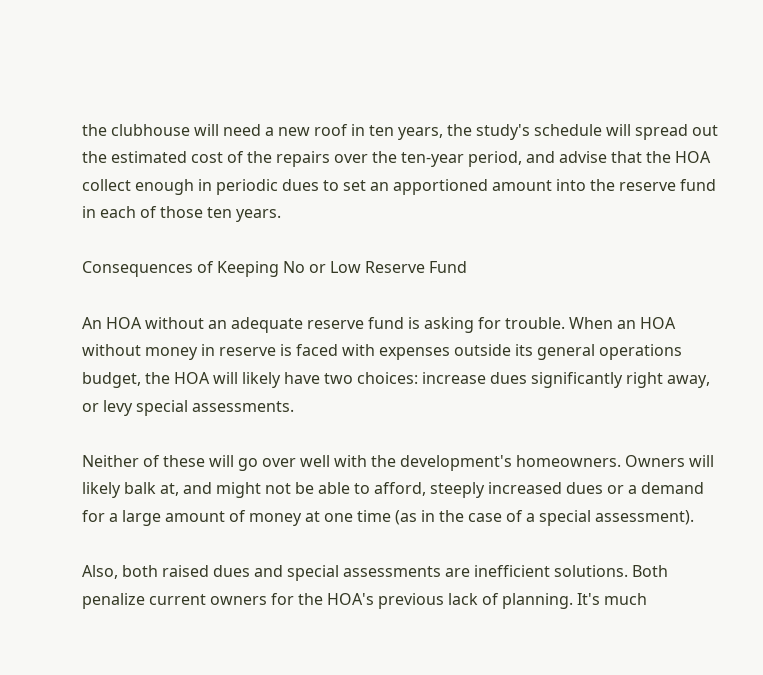the clubhouse will need a new roof in ten years, the study's schedule will spread out the estimated cost of the repairs over the ten-year period, and advise that the HOA collect enough in periodic dues to set an apportioned amount into the reserve fund in each of those ten years.

Consequences of Keeping No or Low Reserve Fund

An HOA without an adequate reserve fund is asking for trouble. When an HOA without money in reserve is faced with expenses outside its general operations budget, the HOA will likely have two choices: increase dues significantly right away, or levy special assessments.

Neither of these will go over well with the development's homeowners. Owners will likely balk at, and might not be able to afford, steeply increased dues or a demand for a large amount of money at one time (as in the case of a special assessment).

Also, both raised dues and special assessments are inefficient solutions. Both penalize current owners for the HOA's previous lack of planning. It's much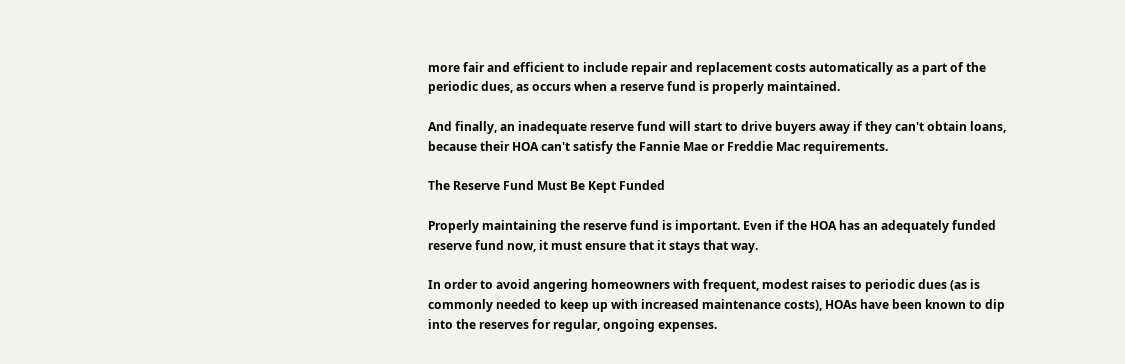more fair and efficient to include repair and replacement costs automatically as a part of the periodic dues, as occurs when a reserve fund is properly maintained.

And finally, an inadequate reserve fund will start to drive buyers away if they can't obtain loans, because their HOA can't satisfy the Fannie Mae or Freddie Mac requirements.

The Reserve Fund Must Be Kept Funded

Properly maintaining the reserve fund is important. Even if the HOA has an adequately funded reserve fund now, it must ensure that it stays that way.

In order to avoid angering homeowners with frequent, modest raises to periodic dues (as is commonly needed to keep up with increased maintenance costs), HOAs have been known to dip into the reserves for regular, ongoing expenses.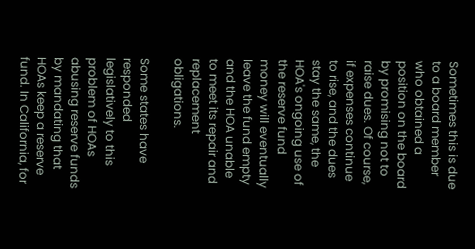Sometimes this is due to a board member who obtained a position on the board by promising not to raise dues. Of course, if expenses continue to rise, and the dues stay the same, the HOA's ongoing use of the reserve fund money will eventually leave the fund empty and the HOA unable to meet its repair and replacement obligations.

Some states have responded legislatively to this problem of HOAs abusing reserve funds by mandating that HOAs keep a reserve fund. In California, for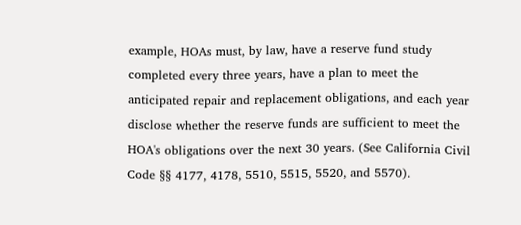example, HOAs must, by law, have a reserve fund study completed every three years, have a plan to meet the anticipated repair and replacement obligations, and each year disclose whether the reserve funds are sufficient to meet the HOA's obligations over the next 30 years. (See California Civil Code §§ 4177, 4178, 5510, 5515, 5520, and 5570).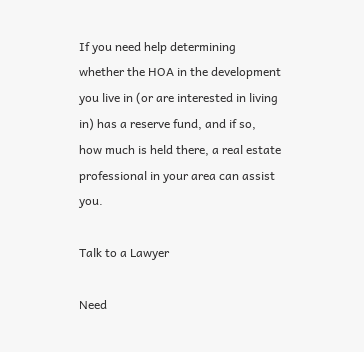If you need help determining whether the HOA in the development you live in (or are interested in living in) has a reserve fund, and if so, how much is held there, a real estate professional in your area can assist you.

Talk to a Lawyer

Need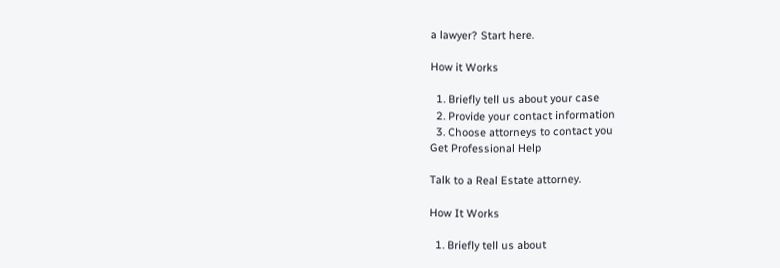a lawyer? Start here.

How it Works

  1. Briefly tell us about your case
  2. Provide your contact information
  3. Choose attorneys to contact you
Get Professional Help

Talk to a Real Estate attorney.

How It Works

  1. Briefly tell us about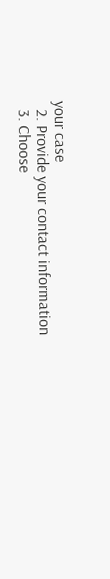your case
  2. Provide your contact information
  3. Choose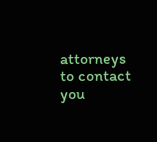attorneys to contact you